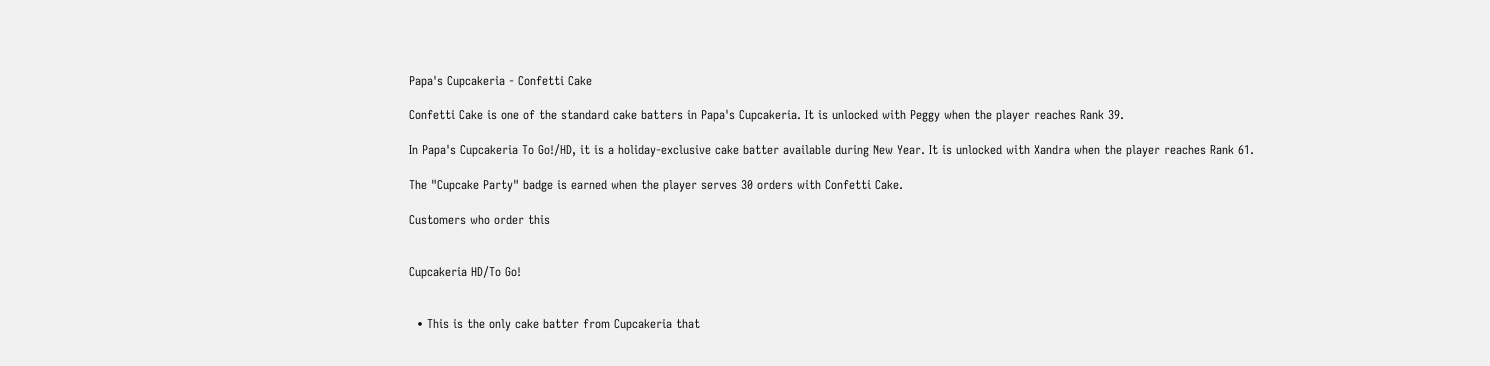Papa's Cupcakeria - Confetti Cake

Confetti Cake is one of the standard cake batters in Papa's Cupcakeria. It is unlocked with Peggy when the player reaches Rank 39.

In Papa's Cupcakeria To Go!/HD, it is a holiday-exclusive cake batter available during New Year. It is unlocked with Xandra when the player reaches Rank 61.

The "Cupcake Party" badge is earned when the player serves 30 orders with Confetti Cake.

Customers who order this


Cupcakeria HD/To Go!


  • This is the only cake batter from Cupcakeria that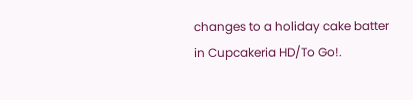changes to a holiday cake batter in Cupcakeria HD/To Go!.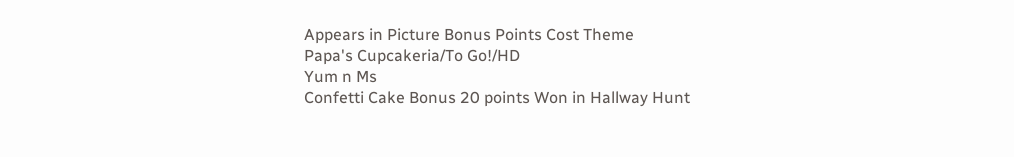Appears in Picture Bonus Points Cost Theme
Papa's Cupcakeria/To Go!/HD
Yum n Ms
Confetti Cake Bonus 20 points Won in Hallway Hunt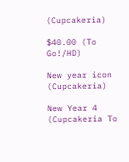(Cupcakeria)

$40.00 (To Go!/HD)

New year icon (Cupcakeria)

New Year 4 (Cupcakeria To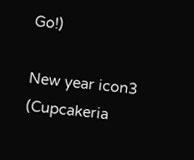Go!)

New year icon3 (Cupcakeria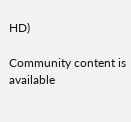HD)

Community content is available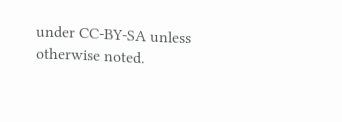under CC-BY-SA unless otherwise noted.